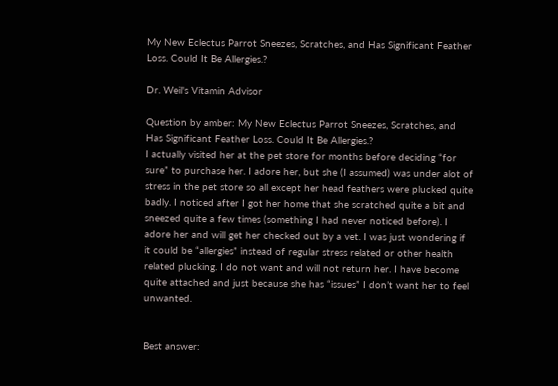My New Eclectus Parrot Sneezes, Scratches, and Has Significant Feather Loss. Could It Be Allergies.?

Dr. Weil's Vitamin Advisor

Question by amber: My New Eclectus Parrot Sneezes, Scratches, and Has Significant Feather Loss. Could It Be Allergies.?
I actually visited her at the pet store for months before deciding “for sure” to purchase her. I adore her, but she (I assumed) was under alot of stress in the pet store so all except her head feathers were plucked quite badly. I noticed after I got her home that she scratched quite a bit and sneezed quite a few times (something I had never noticed before). I adore her and will get her checked out by a vet. I was just wondering if it could be “allergies” instead of regular stress related or other health related plucking. I do not want and will not return her. I have become quite attached and just because she has “issues” I don’t want her to feel unwanted.


Best answer: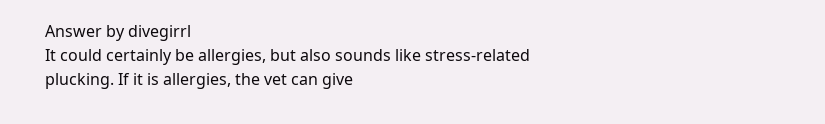Answer by divegirrl
It could certainly be allergies, but also sounds like stress-related plucking. If it is allergies, the vet can give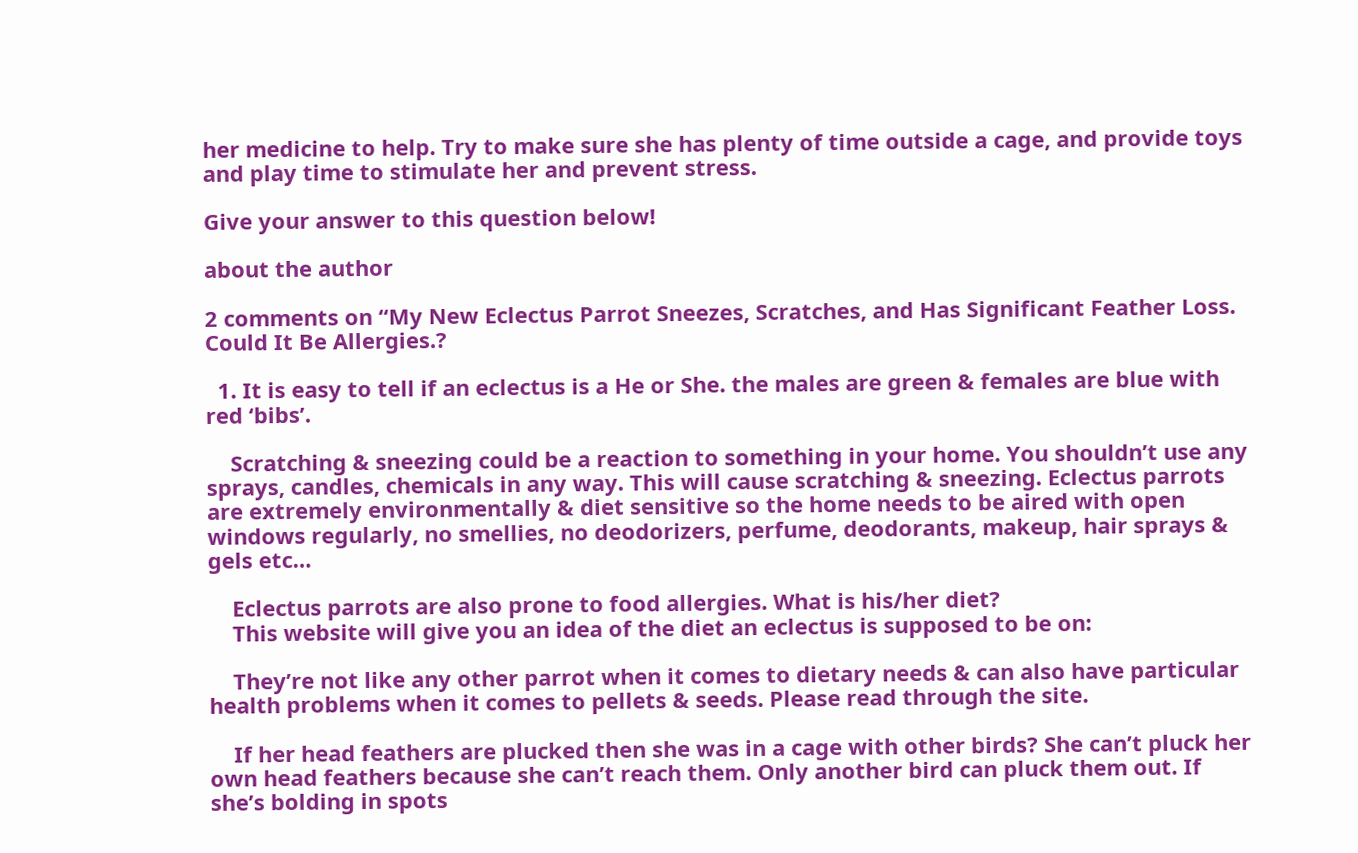her medicine to help. Try to make sure she has plenty of time outside a cage, and provide toys and play time to stimulate her and prevent stress.

Give your answer to this question below!

about the author

2 comments on “My New Eclectus Parrot Sneezes, Scratches, and Has Significant Feather Loss. Could It Be Allergies.?

  1. It is easy to tell if an eclectus is a He or She. the males are green & females are blue with red ‘bibs’.

    Scratching & sneezing could be a reaction to something in your home. You shouldn’t use any sprays, candles, chemicals in any way. This will cause scratching & sneezing. Eclectus parrots are extremely environmentally & diet sensitive so the home needs to be aired with open windows regularly, no smellies, no deodorizers, perfume, deodorants, makeup, hair sprays & gels etc…

    Eclectus parrots are also prone to food allergies. What is his/her diet?
    This website will give you an idea of the diet an eclectus is supposed to be on:

    They’re not like any other parrot when it comes to dietary needs & can also have particular health problems when it comes to pellets & seeds. Please read through the site.

    If her head feathers are plucked then she was in a cage with other birds? She can’t pluck her own head feathers because she can’t reach them. Only another bird can pluck them out. If she’s bolding in spots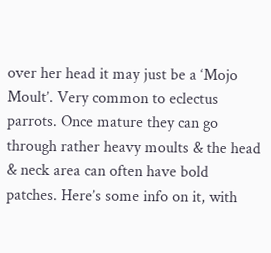over her head it may just be a ‘Mojo Moult’. Very common to eclectus parrots. Once mature they can go through rather heavy moults & the head & neck area can often have bold patches. Here’s some info on it, with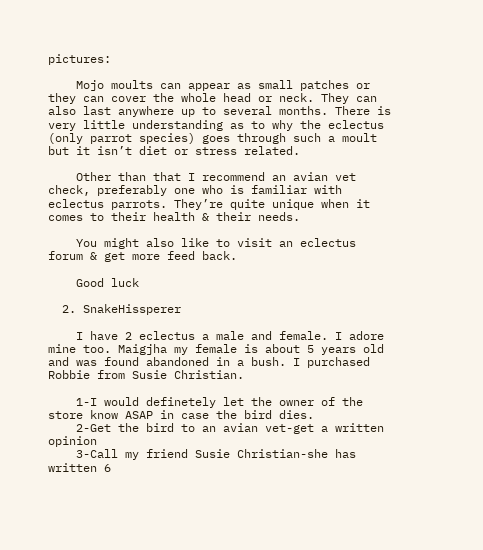pictures:

    Mojo moults can appear as small patches or they can cover the whole head or neck. They can also last anywhere up to several months. There is very little understanding as to why the eclectus (only parrot species) goes through such a moult but it isn’t diet or stress related.

    Other than that I recommend an avian vet check, preferably one who is familiar with eclectus parrots. They’re quite unique when it comes to their health & their needs.

    You might also like to visit an eclectus forum & get more feed back.

    Good luck

  2. SnakeHissperer

    I have 2 eclectus a male and female. I adore mine too. Maigjha my female is about 5 years old and was found abandoned in a bush. I purchased Robbie from Susie Christian.

    1-I would definetely let the owner of the store know ASAP in case the bird dies.
    2-Get the bird to an avian vet-get a written opinion
    3-Call my friend Susie Christian-she has written 6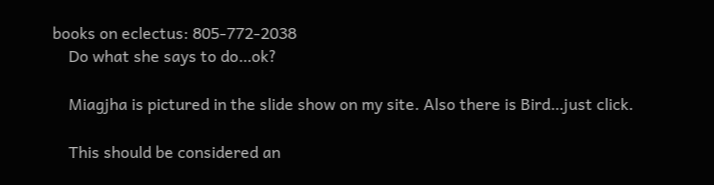books on eclectus: 805-772-2038
    Do what she says to do…ok?

    Miagjha is pictured in the slide show on my site. Also there is Bird…just click.

    This should be considered an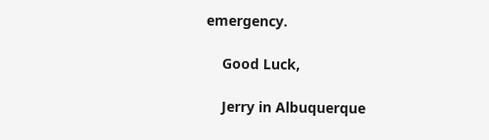emergency.

    Good Luck,

    Jerry in Albuquerque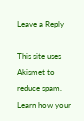Leave a Reply

This site uses Akismet to reduce spam. Learn how your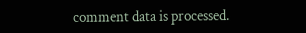comment data is processed.